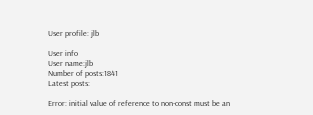User profile: jlb

User info
User name:jlb
Number of posts:1841
Latest posts:

Error: initial value of reference to non-const must be an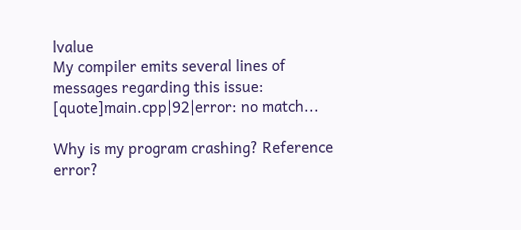lvalue
My compiler emits several lines of messages regarding this issue: [quote]main.cpp|92|error: no match...

Why is my program crashing? Reference error?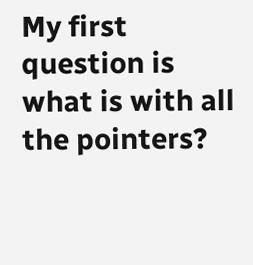My first question is what is with all the pointers?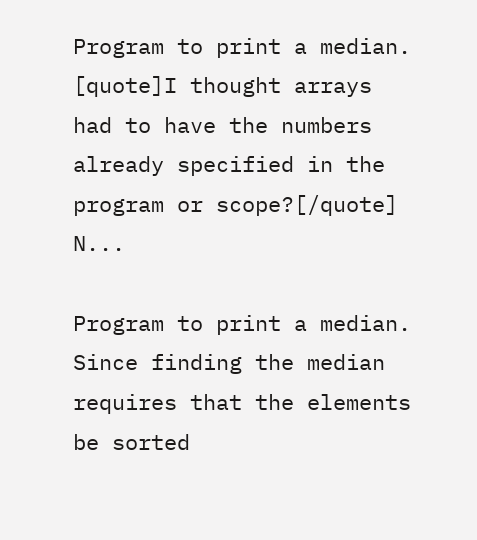Program to print a median.
[quote]I thought arrays had to have the numbers already specified in the program or scope?[/quote] N...

Program to print a median.
Since finding the median requires that the elements be sorted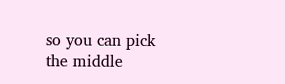so you can pick the middle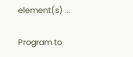element(s) ...

Program to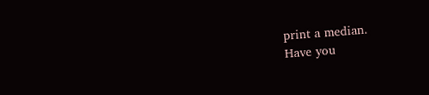print a median.
Have you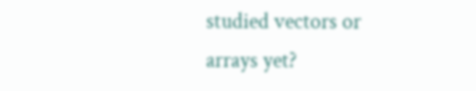studied vectors or arrays yet?